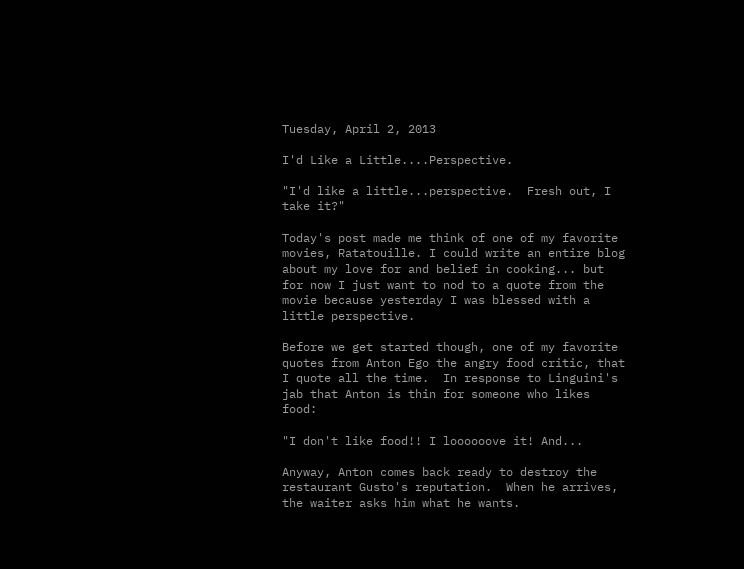Tuesday, April 2, 2013

I'd Like a Little....Perspective.

"I'd like a little...perspective.  Fresh out, I take it?"

Today's post made me think of one of my favorite movies, Ratatouille. I could write an entire blog about my love for and belief in cooking... but for now I just want to nod to a quote from the movie because yesterday I was blessed with a little perspective.

Before we get started though, one of my favorite quotes from Anton Ego the angry food critic, that I quote all the time.  In response to Linguini's jab that Anton is thin for someone who likes food:

"I don't like food!! I loooooove it! And...

Anyway, Anton comes back ready to destroy the restaurant Gusto's reputation.  When he arrives, the waiter asks him what he wants.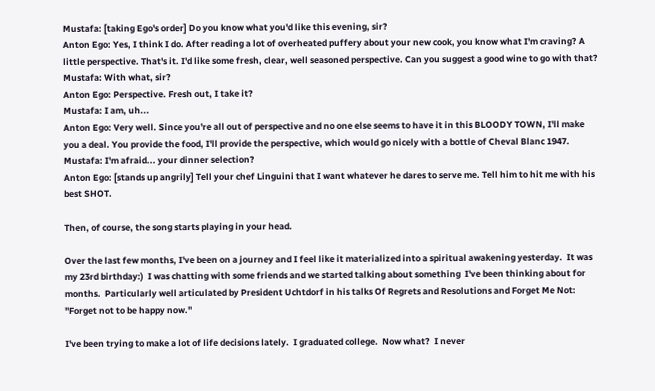Mustafa: [taking Ego's order] Do you know what you'd like this evening, sir?
Anton Ego: Yes, I think I do. After reading a lot of overheated puffery about your new cook, you know what I'm craving? A little perspective. That's it. I'd like some fresh, clear, well seasoned perspective. Can you suggest a good wine to go with that?
Mustafa: With what, sir?
Anton Ego: Perspective. Fresh out, I take it?
Mustafa: I am, uh...
Anton Ego: Very well. Since you're all out of perspective and no one else seems to have it in this BLOODY TOWN, I'll make you a deal. You provide the food, I'll provide the perspective, which would go nicely with a bottle of Cheval Blanc 1947.
Mustafa: I'm afraid... your dinner selection?
Anton Ego: [stands up angrily] Tell your chef Linguini that I want whatever he dares to serve me. Tell him to hit me with his best SHOT.

Then, of course, the song starts playing in your head.

Over the last few months, I've been on a journey and I feel like it materialized into a spiritual awakening yesterday.  It was my 23rd birthday:)  I was chatting with some friends and we started talking about something  I've been thinking about for months.  Particularly well articulated by President Uchtdorf in his talks Of Regrets and Resolutions and Forget Me Not: "Forget not to be happy now."

I've been trying to make a lot of life decisions lately.  I graduated college.  Now what?  I never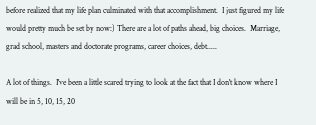before realized that my life plan culminated with that accomplishment.  I just figured my life would pretty much be set by now:) There are a lot of paths ahead, big choices.  Marriage, grad school, masters and doctorate programs, career choices, debt.....

A lot of things.  I've been a little scared trying to look at the fact that I don't know where I will be in 5, 10, 15, 20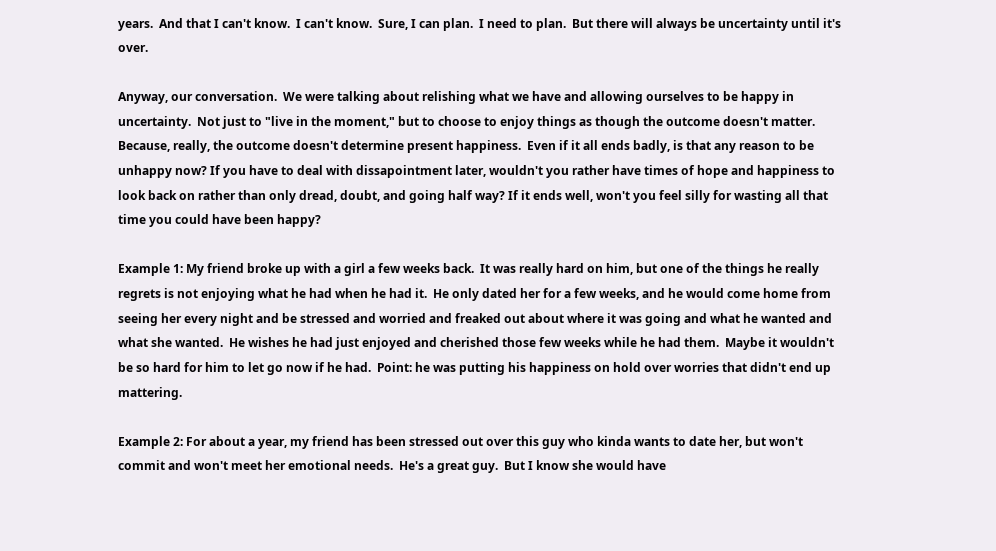years.  And that I can't know.  I can't know.  Sure, I can plan.  I need to plan.  But there will always be uncertainty until it's over.

Anyway, our conversation.  We were talking about relishing what we have and allowing ourselves to be happy in uncertainty.  Not just to "live in the moment," but to choose to enjoy things as though the outcome doesn't matter.  Because, really, the outcome doesn't determine present happiness.  Even if it all ends badly, is that any reason to be unhappy now? If you have to deal with dissapointment later, wouldn't you rather have times of hope and happiness to look back on rather than only dread, doubt, and going half way? If it ends well, won't you feel silly for wasting all that time you could have been happy?

Example 1: My friend broke up with a girl a few weeks back.  It was really hard on him, but one of the things he really regrets is not enjoying what he had when he had it.  He only dated her for a few weeks, and he would come home from seeing her every night and be stressed and worried and freaked out about where it was going and what he wanted and what she wanted.  He wishes he had just enjoyed and cherished those few weeks while he had them.  Maybe it wouldn't be so hard for him to let go now if he had.  Point: he was putting his happiness on hold over worries that didn't end up mattering.

Example 2: For about a year, my friend has been stressed out over this guy who kinda wants to date her, but won't commit and won't meet her emotional needs.  He's a great guy.  But I know she would have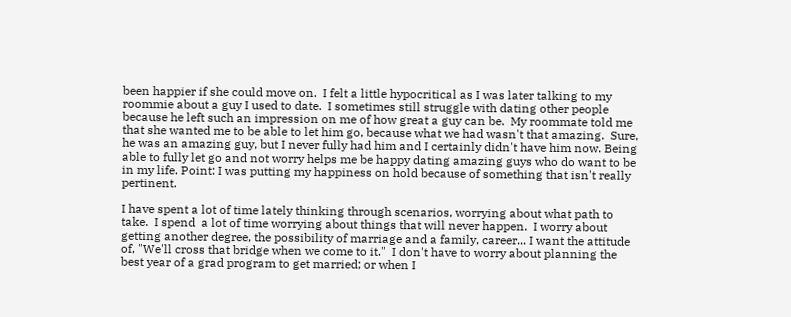been happier if she could move on.  I felt a little hypocritical as I was later talking to my roommie about a guy I used to date.  I sometimes still struggle with dating other people because he left such an impression on me of how great a guy can be.  My roommate told me that she wanted me to be able to let him go, because what we had wasn't that amazing.  Sure, he was an amazing guy, but I never fully had him and I certainly didn't have him now. Being able to fully let go and not worry helps me be happy dating amazing guys who do want to be in my life. Point: I was putting my happiness on hold because of something that isn't really pertinent.

I have spent a lot of time lately thinking through scenarios, worrying about what path to take.  I spend  a lot of time worrying about things that will never happen.  I worry about getting another degree, the possibility of marriage and a family, career... I want the attitude of, "We'll cross that bridge when we come to it."  I don't have to worry about planning the best year of a grad program to get married; or when I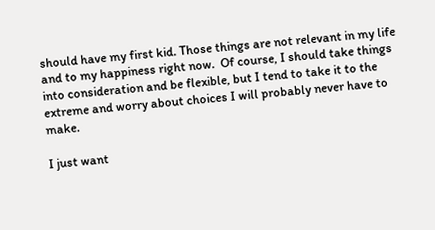should have my first kid. Those things are not relevant in my life and to my happiness right now.  Of course, I should take things into consideration and be flexible, but I tend to take it to the extreme and worry about choices I will probably never have to make.

I just want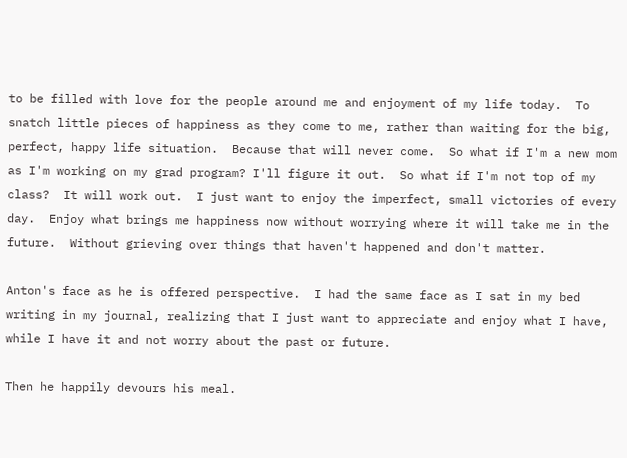to be filled with love for the people around me and enjoyment of my life today.  To snatch little pieces of happiness as they come to me, rather than waiting for the big, perfect, happy life situation.  Because that will never come.  So what if I'm a new mom as I'm working on my grad program? I'll figure it out.  So what if I'm not top of my class?  It will work out.  I just want to enjoy the imperfect, small victories of every day.  Enjoy what brings me happiness now without worrying where it will take me in the future.  Without grieving over things that haven't happened and don't matter.

Anton's face as he is offered perspective.  I had the same face as I sat in my bed writing in my journal, realizing that I just want to appreciate and enjoy what I have, while I have it and not worry about the past or future.

Then he happily devours his meal.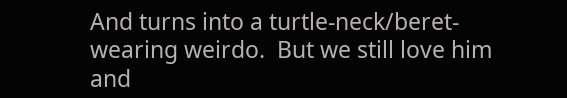And turns into a turtle-neck/beret-wearing weirdo.  But we still love him and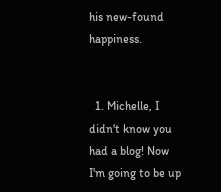his new-found happiness.


  1. Michelle, I didn't know you had a blog! Now I'm going to be up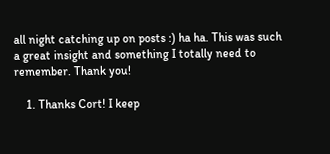all night catching up on posts :) ha ha. This was such a great insight and something I totally need to remember. Thank you!

    1. Thanks Cort! I keep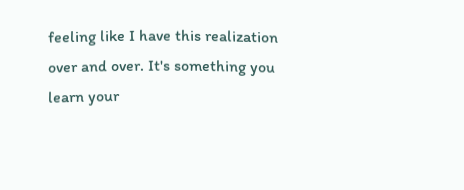feeling like I have this realization over and over. It's something you learn your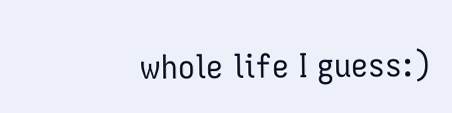whole life I guess:)